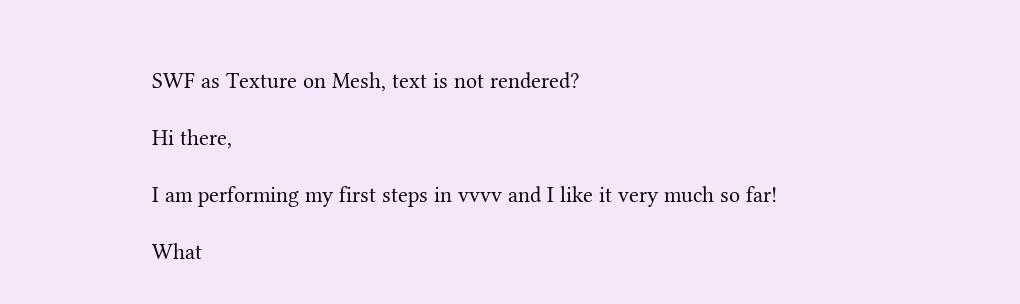SWF as Texture on Mesh, text is not rendered?

Hi there,

I am performing my first steps in vvvv and I like it very much so far!

What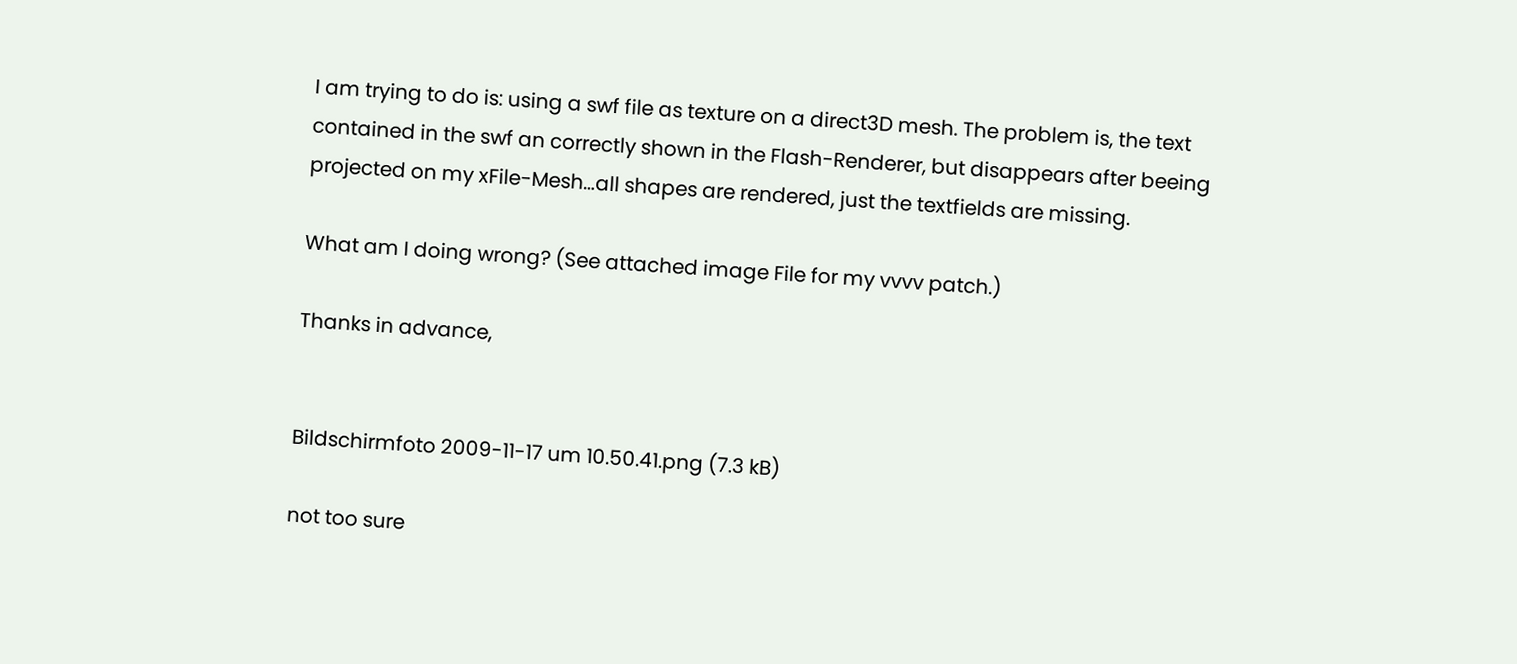I am trying to do is: using a swf file as texture on a direct3D mesh. The problem is, the text contained in the swf an correctly shown in the Flash-Renderer, but disappears after beeing projected on my xFile-Mesh…all shapes are rendered, just the textfields are missing.

What am I doing wrong? (See attached image File for my vvvv patch.)

Thanks in advance,


Bildschirmfoto 2009-11-17 um 10.50.41.png (7.3 kB)

not too sure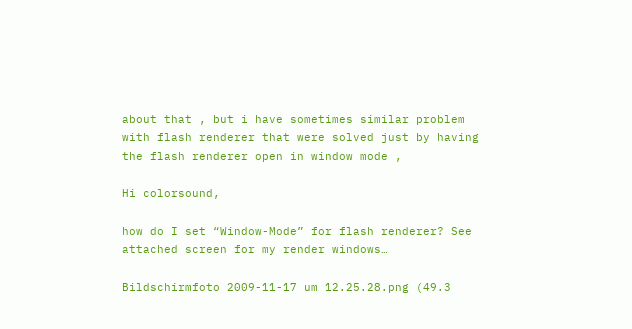about that , but i have sometimes similar problem with flash renderer that were solved just by having the flash renderer open in window mode ,

Hi colorsound,

how do I set “Window-Mode” for flash renderer? See attached screen for my render windows…

Bildschirmfoto 2009-11-17 um 12.25.28.png (49.3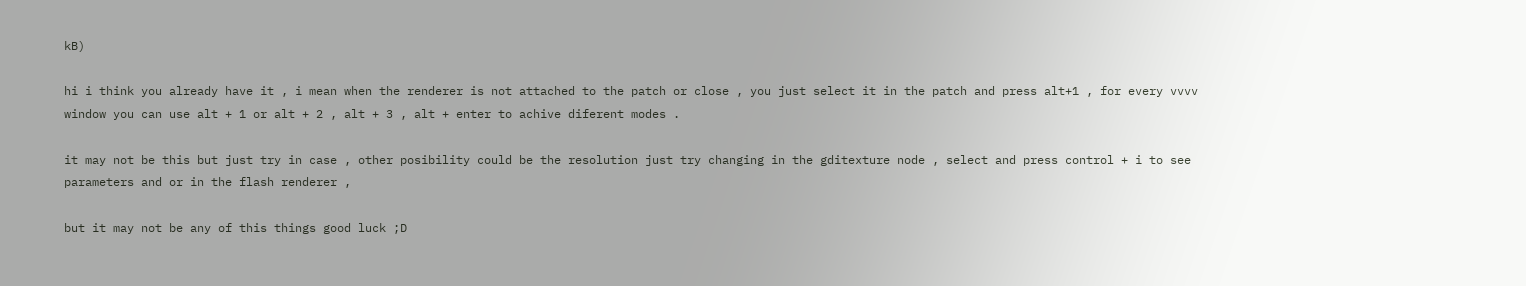kB)

hi i think you already have it , i mean when the renderer is not attached to the patch or close , you just select it in the patch and press alt+1 , for every vvvv window you can use alt + 1 or alt + 2 , alt + 3 , alt + enter to achive diferent modes .

it may not be this but just try in case , other posibility could be the resolution just try changing in the gditexture node , select and press control + i to see parameters and or in the flash renderer ,

but it may not be any of this things good luck ;D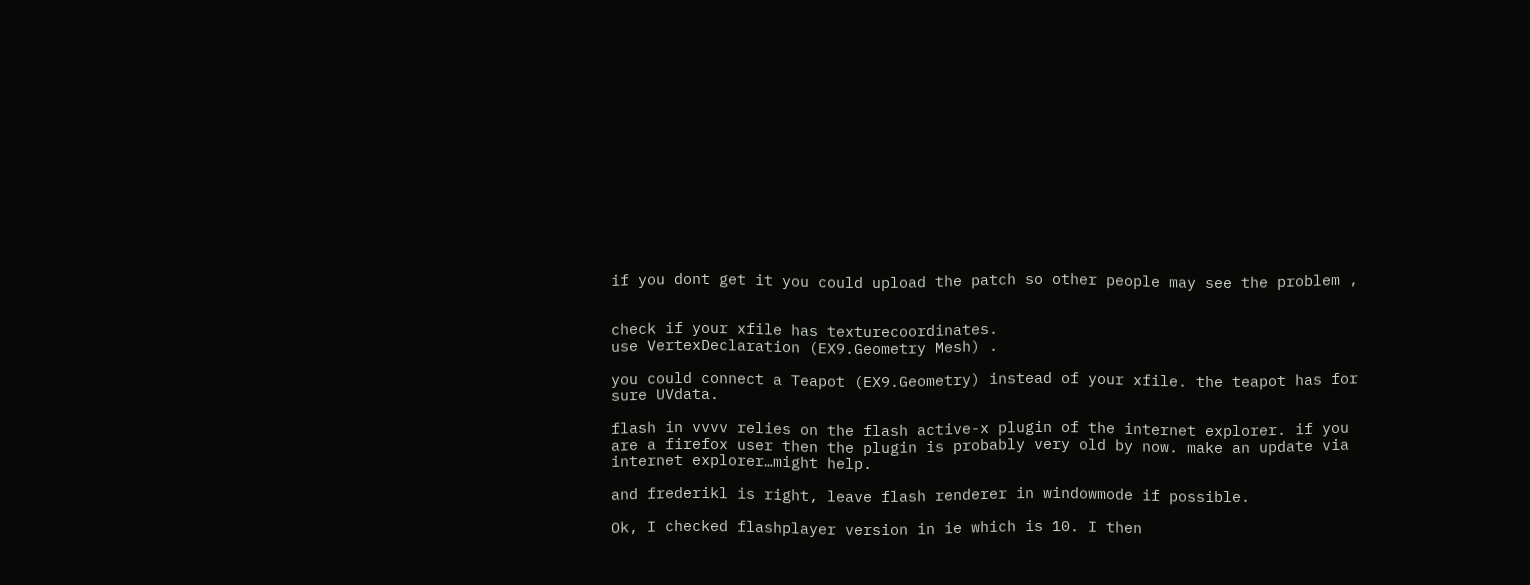if you dont get it you could upload the patch so other people may see the problem ,


check if your xfile has texturecoordinates.
use VertexDeclaration (EX9.Geometry Mesh) .

you could connect a Teapot (EX9.Geometry) instead of your xfile. the teapot has for sure UVdata.

flash in vvvv relies on the flash active-x plugin of the internet explorer. if you are a firefox user then the plugin is probably very old by now. make an update via internet explorer…might help.

and frederikl is right, leave flash renderer in windowmode if possible.

Ok, I checked flashplayer version in ie which is 10. I then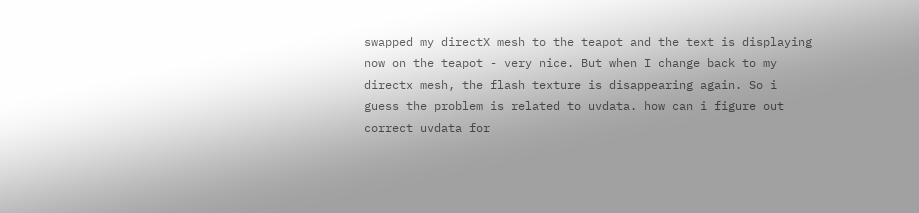swapped my directX mesh to the teapot and the text is displaying now on the teapot - very nice. But when I change back to my directx mesh, the flash texture is disappearing again. So i guess the problem is related to uvdata. how can i figure out correct uvdata for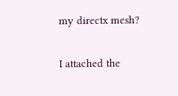my directx mesh?

I attached the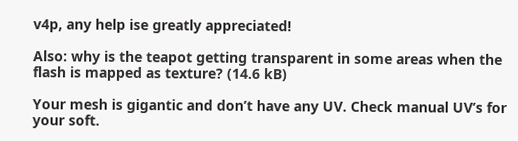v4p, any help ise greatly appreciated!

Also: why is the teapot getting transparent in some areas when the flash is mapped as texture? (14.6 kB)

Your mesh is gigantic and don’t have any UV. Check manual UV’s for your soft.